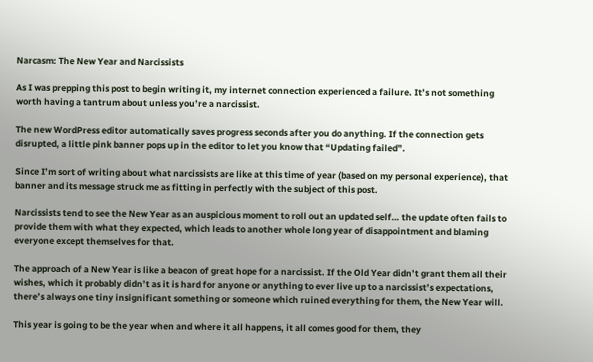Narcasm: The New Year and Narcissists

As I was prepping this post to begin writing it, my internet connection experienced a failure. It’s not something worth having a tantrum about unless you’re a narcissist.

The new WordPress editor automatically saves progress seconds after you do anything. If the connection gets disrupted, a little pink banner pops up in the editor to let you know that “Updating failed”.

Since I’m sort of writing about what narcissists are like at this time of year (based on my personal experience), that banner and its message struck me as fitting in perfectly with the subject of this post.

Narcissists tend to see the New Year as an auspicious moment to roll out an updated self… the update often fails to provide them with what they expected, which leads to another whole long year of disappointment and blaming everyone except themselves for that.

The approach of a New Year is like a beacon of great hope for a narcissist. If the Old Year didn’t grant them all their wishes, which it probably didn’t as it is hard for anyone or anything to ever live up to a narcissist’s expectations, there’s always one tiny insignificant something or someone which ruined everything for them, the New Year will.

This year is going to be the year when and where it all happens, it all comes good for them, they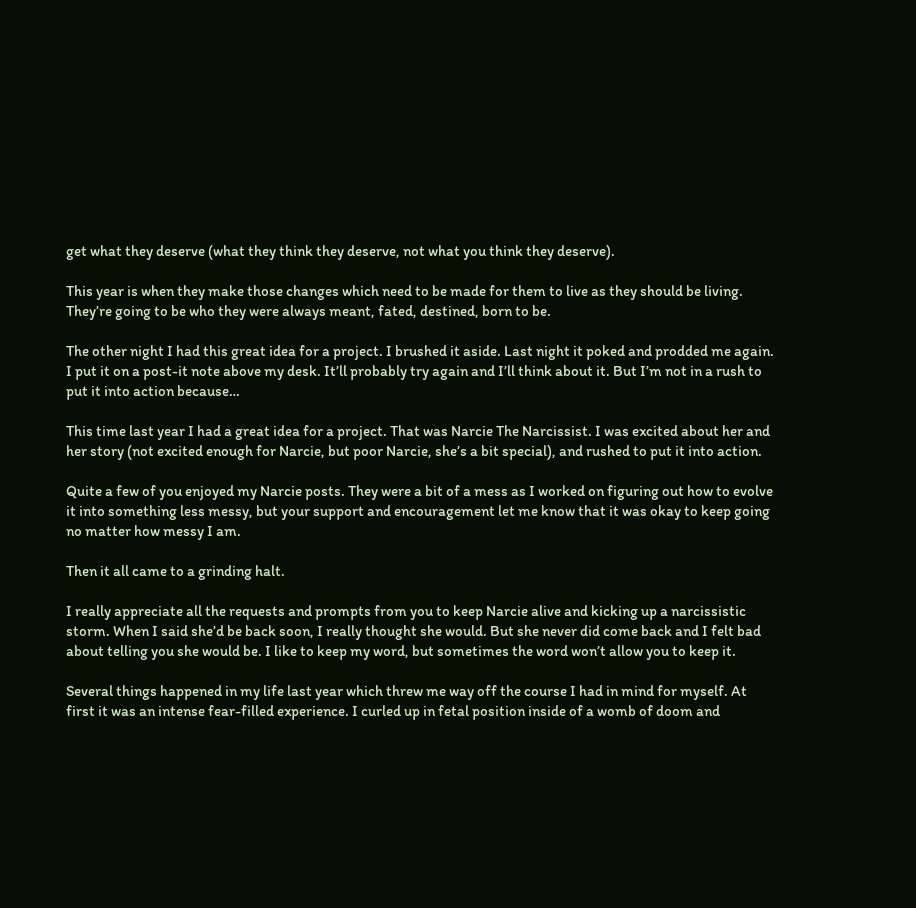get what they deserve (what they think they deserve, not what you think they deserve).

This year is when they make those changes which need to be made for them to live as they should be living. They’re going to be who they were always meant, fated, destined, born to be.

The other night I had this great idea for a project. I brushed it aside. Last night it poked and prodded me again. I put it on a post-it note above my desk. It’ll probably try again and I’ll think about it. But I’m not in a rush to put it into action because…

This time last year I had a great idea for a project. That was Narcie The Narcissist. I was excited about her and her story (not excited enough for Narcie, but poor Narcie, she’s a bit special), and rushed to put it into action.

Quite a few of you enjoyed my Narcie posts. They were a bit of a mess as I worked on figuring out how to evolve it into something less messy, but your support and encouragement let me know that it was okay to keep going no matter how messy I am.

Then it all came to a grinding halt.

I really appreciate all the requests and prompts from you to keep Narcie alive and kicking up a narcissistic storm. When I said she’d be back soon, I really thought she would. But she never did come back and I felt bad about telling you she would be. I like to keep my word, but sometimes the word won’t allow you to keep it.

Several things happened in my life last year which threw me way off the course I had in mind for myself. At first it was an intense fear-filled experience. I curled up in fetal position inside of a womb of doom and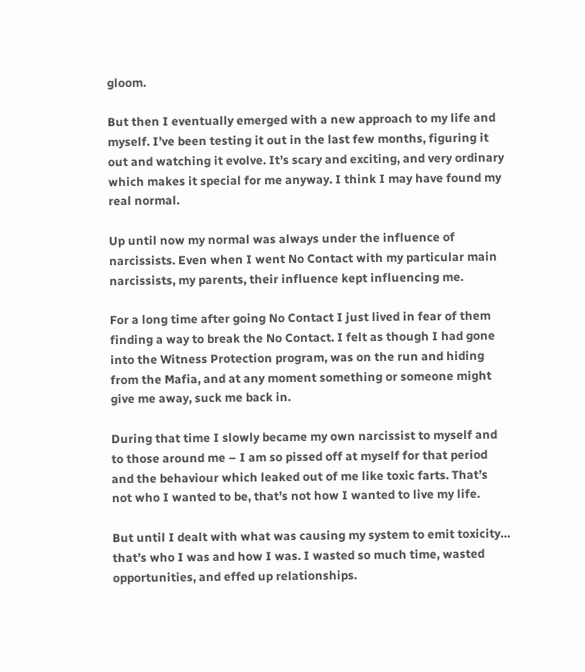gloom.

But then I eventually emerged with a new approach to my life and myself. I’ve been testing it out in the last few months, figuring it out and watching it evolve. It’s scary and exciting, and very ordinary which makes it special for me anyway. I think I may have found my real normal.

Up until now my normal was always under the influence of narcissists. Even when I went No Contact with my particular main narcissists, my parents, their influence kept influencing me.

For a long time after going No Contact I just lived in fear of them finding a way to break the No Contact. I felt as though I had gone into the Witness Protection program, was on the run and hiding from the Mafia, and at any moment something or someone might give me away, suck me back in.

During that time I slowly became my own narcissist to myself and to those around me – I am so pissed off at myself for that period and the behaviour which leaked out of me like toxic farts. That’s not who I wanted to be, that’s not how I wanted to live my life.

But until I dealt with what was causing my system to emit toxicity… that’s who I was and how I was. I wasted so much time, wasted opportunities, and effed up relationships.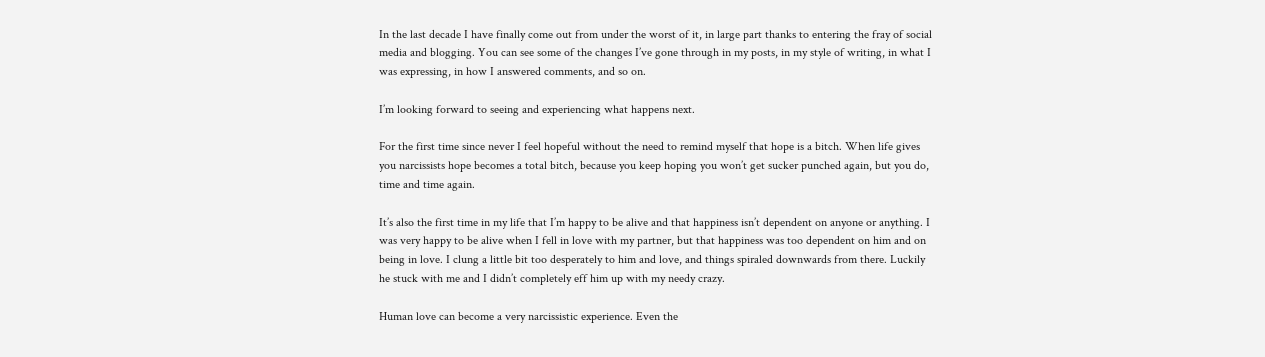In the last decade I have finally come out from under the worst of it, in large part thanks to entering the fray of social media and blogging. You can see some of the changes I’ve gone through in my posts, in my style of writing, in what I was expressing, in how I answered comments, and so on.

I’m looking forward to seeing and experiencing what happens next.

For the first time since never I feel hopeful without the need to remind myself that hope is a bitch. When life gives you narcissists hope becomes a total bitch, because you keep hoping you won’t get sucker punched again, but you do, time and time again.

It’s also the first time in my life that I’m happy to be alive and that happiness isn’t dependent on anyone or anything. I was very happy to be alive when I fell in love with my partner, but that happiness was too dependent on him and on being in love. I clung a little bit too desperately to him and love, and things spiraled downwards from there. Luckily he stuck with me and I didn’t completely eff him up with my needy crazy.

Human love can become a very narcissistic experience. Even the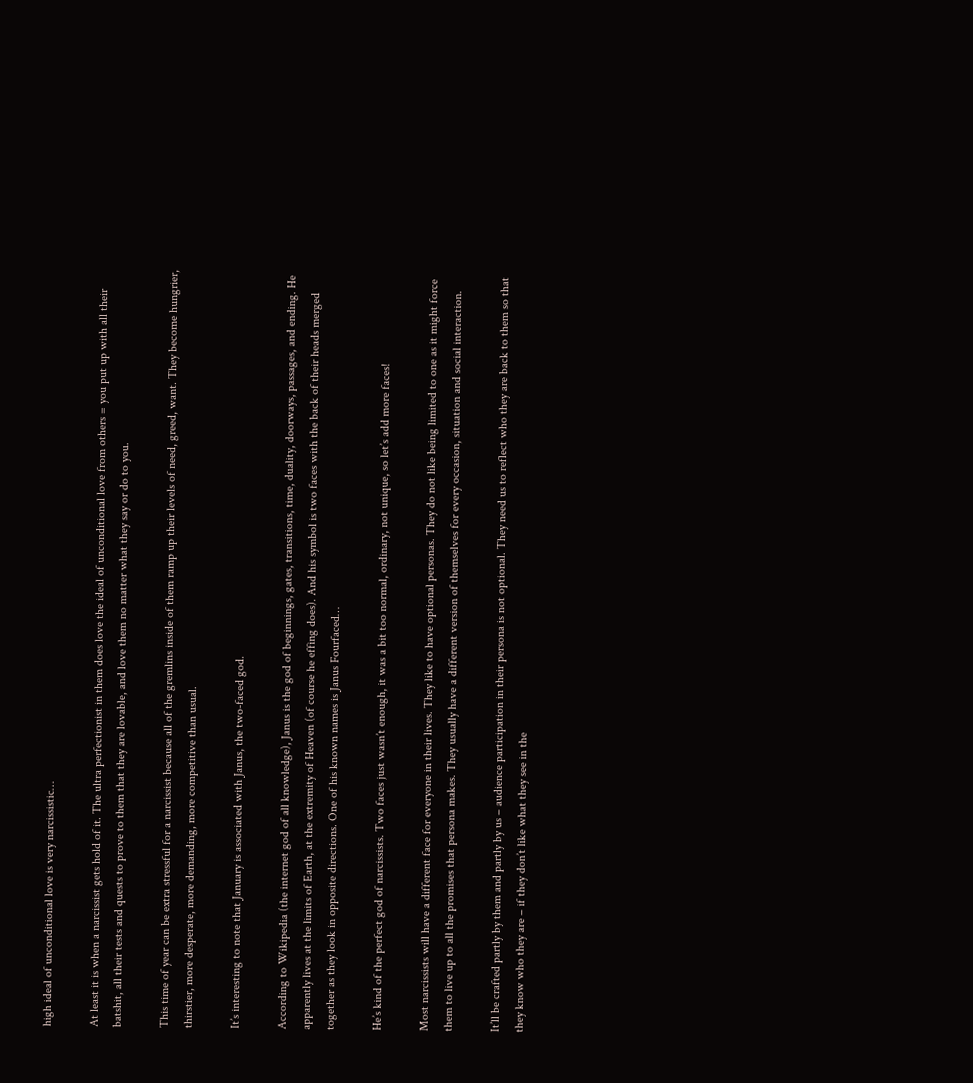high ideal of unconditional love is very narcissistic…

At least it is when a narcissist gets hold of it. The ultra perfectionist in them does love the ideal of unconditional love from others = you put up with all their batshit, all their tests and quests to prove to them that they are lovable, and love them no matter what they say or do to you.

This time of year can be extra stressful for a narcissist because all of the gremlins inside of them ramp up their levels of need, greed, want. They become hungrier, thirstier, more desperate, more demanding, more competitive than usual.

It’s interesting to note that January is associated with Janus, the two-faced god.

According to Wikipedia (the internet god of all knowledge), Janus is the god of beginnings, gates, transitions, time, duality, doorways, passages, and ending. He apparently lives at the limits of Earth, at the extremity of Heaven (of course he effing does). And his symbol is two faces with the back of their heads merged together as they look in opposite directions. One of his known names is Janus Fourfaced…

He’s kind of the perfect god of narcissists. Two faces just wasn’t enough, it was a bit too normal, ordinary, not unique, so let’s add more faces!

Most narcissists will have a different face for everyone in their lives. They like to have optional personas. They do not like being limited to one as it might force them to live up to all the promises that persona makes. They usually have a different version of themselves for every occasion, situation and social interaction.

It’ll be crafted partly by them and partly by us – audience participation in their persona is not optional. They need us to reflect who they are back to them so that they know who they are – if they don’t like what they see in the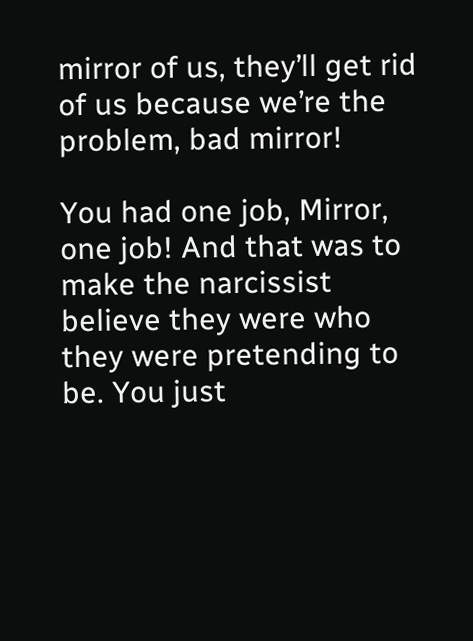mirror of us, they’ll get rid of us because we’re the problem, bad mirror!

You had one job, Mirror, one job! And that was to make the narcissist believe they were who they were pretending to be. You just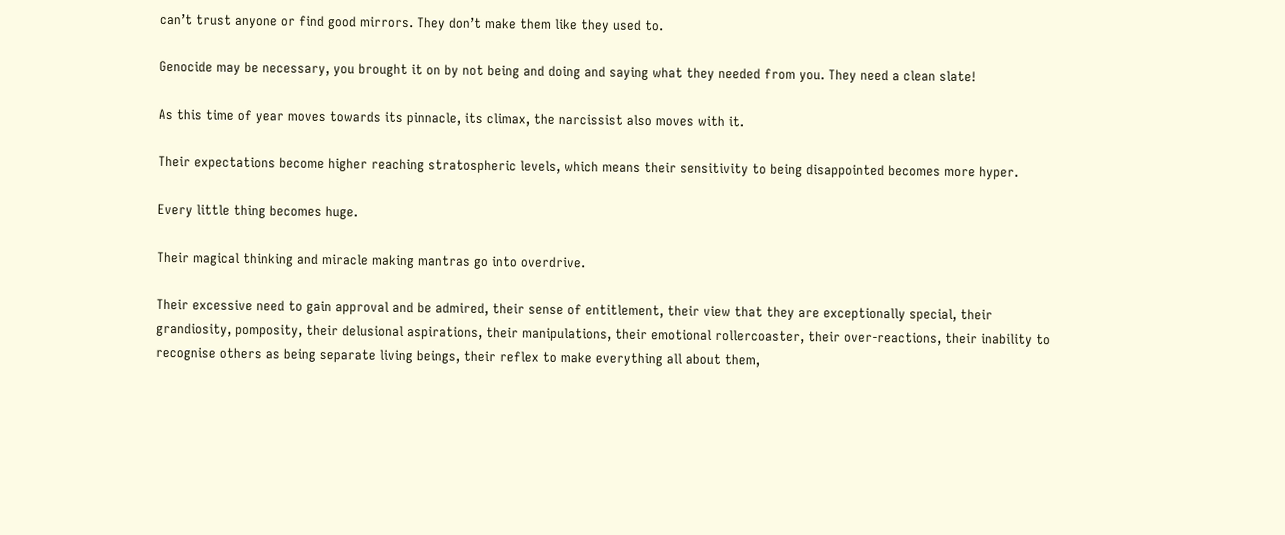can’t trust anyone or find good mirrors. They don’t make them like they used to.

Genocide may be necessary, you brought it on by not being and doing and saying what they needed from you. They need a clean slate!

As this time of year moves towards its pinnacle, its climax, the narcissist also moves with it.

Their expectations become higher reaching stratospheric levels, which means their sensitivity to being disappointed becomes more hyper.

Every little thing becomes huge.

Their magical thinking and miracle making mantras go into overdrive.

Their excessive need to gain approval and be admired, their sense of entitlement, their view that they are exceptionally special, their grandiosity, pomposity, their delusional aspirations, their manipulations, their emotional rollercoaster, their over-reactions, their inability to recognise others as being separate living beings, their reflex to make everything all about them,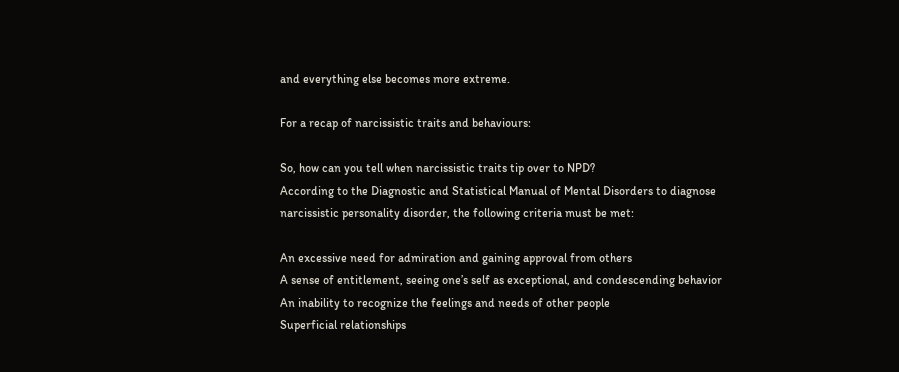and everything else becomes more extreme.

For a recap of narcissistic traits and behaviours:

So, how can you tell when narcissistic traits tip over to NPD?
According to the Diagnostic and Statistical Manual of Mental Disorders to diagnose narcissistic personality disorder, the following criteria must be met:

An excessive need for admiration and gaining approval from others
A sense of entitlement, seeing one’s self as exceptional, and condescending behavior
An inability to recognize the feelings and needs of other people
Superficial relationships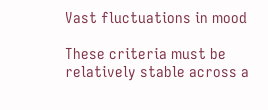Vast fluctuations in mood

These criteria must be relatively stable across a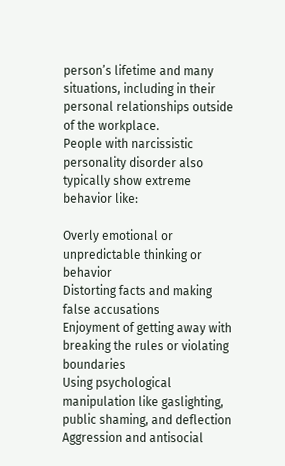person’s lifetime and many situations, including in their personal relationships outside of the workplace.
People with narcissistic personality disorder also typically show extreme behavior like:

Overly emotional or unpredictable thinking or behavior
Distorting facts and making false accusations
Enjoyment of getting away with breaking the rules or violating boundaries
Using psychological manipulation like gaslighting, public shaming, and deflection
Aggression and antisocial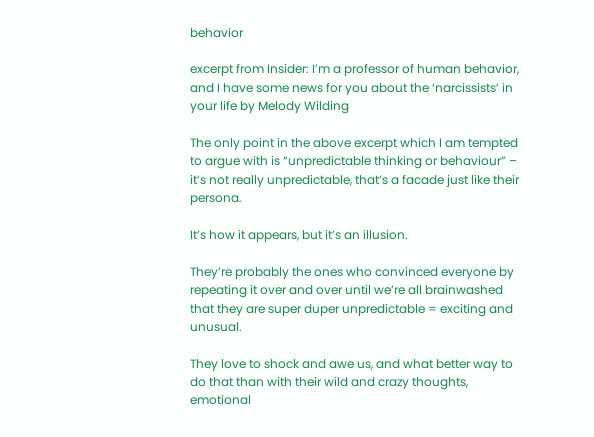behavior

excerpt from Insider: I’m a professor of human behavior, and I have some news for you about the ‘narcissists’ in your life by Melody Wilding

The only point in the above excerpt which I am tempted to argue with is “unpredictable thinking or behaviour” – it’s not really unpredictable, that’s a facade just like their persona.

It’s how it appears, but it’s an illusion.

They’re probably the ones who convinced everyone by repeating it over and over until we’re all brainwashed that they are super duper unpredictable = exciting and unusual.

They love to shock and awe us, and what better way to do that than with their wild and crazy thoughts, emotional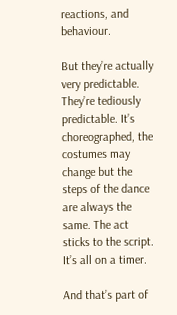reactions, and behaviour.

But they’re actually very predictable. They’re tediously predictable. It’s choreographed, the costumes may change but the steps of the dance are always the same. The act sticks to the script. It’s all on a timer.

And that’s part of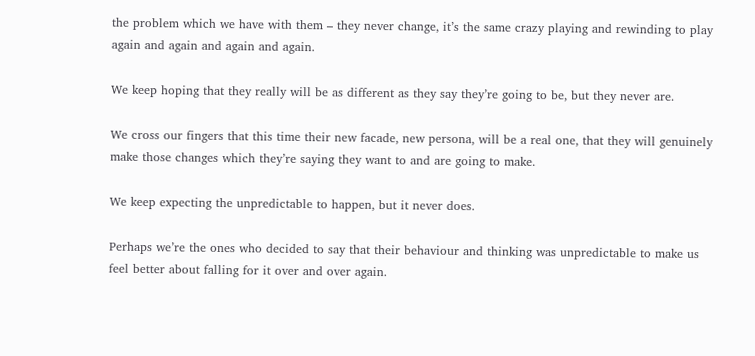the problem which we have with them – they never change, it’s the same crazy playing and rewinding to play again and again and again and again.

We keep hoping that they really will be as different as they say they’re going to be, but they never are.

We cross our fingers that this time their new facade, new persona, will be a real one, that they will genuinely make those changes which they’re saying they want to and are going to make.

We keep expecting the unpredictable to happen, but it never does.

Perhaps we’re the ones who decided to say that their behaviour and thinking was unpredictable to make us feel better about falling for it over and over again.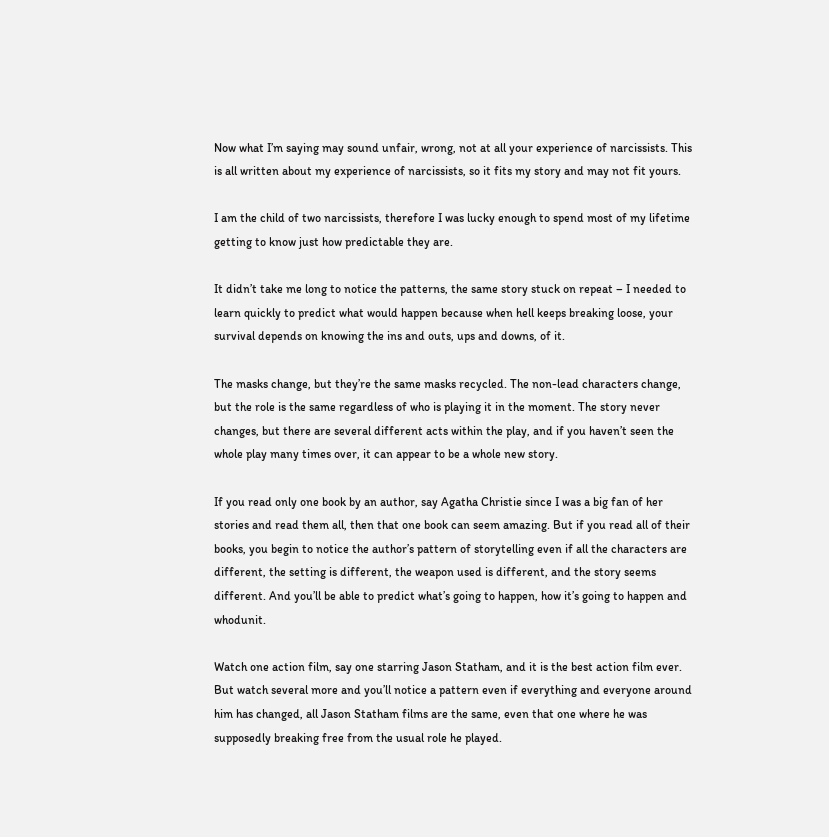Now what I’m saying may sound unfair, wrong, not at all your experience of narcissists. This is all written about my experience of narcissists, so it fits my story and may not fit yours.

I am the child of two narcissists, therefore I was lucky enough to spend most of my lifetime getting to know just how predictable they are.

It didn’t take me long to notice the patterns, the same story stuck on repeat – I needed to learn quickly to predict what would happen because when hell keeps breaking loose, your survival depends on knowing the ins and outs, ups and downs, of it.

The masks change, but they’re the same masks recycled. The non-lead characters change, but the role is the same regardless of who is playing it in the moment. The story never changes, but there are several different acts within the play, and if you haven’t seen the whole play many times over, it can appear to be a whole new story.

If you read only one book by an author, say Agatha Christie since I was a big fan of her stories and read them all, then that one book can seem amazing. But if you read all of their books, you begin to notice the author’s pattern of storytelling even if all the characters are different, the setting is different, the weapon used is different, and the story seems different. And you’ll be able to predict what’s going to happen, how it’s going to happen and whodunit.

Watch one action film, say one starring Jason Statham, and it is the best action film ever. But watch several more and you’ll notice a pattern even if everything and everyone around him has changed, all Jason Statham films are the same, even that one where he was supposedly breaking free from the usual role he played.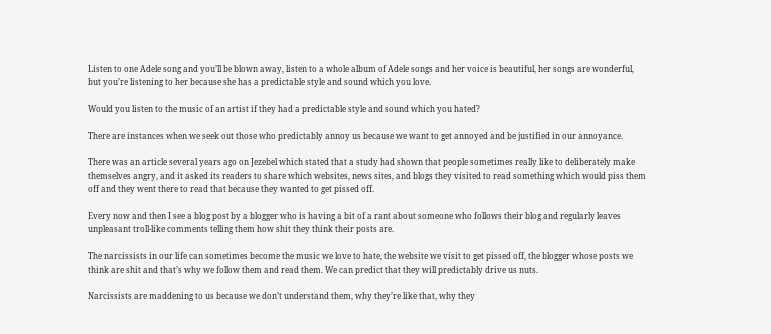Listen to one Adele song and you’ll be blown away, listen to a whole album of Adele songs and her voice is beautiful, her songs are wonderful, but you’re listening to her because she has a predictable style and sound which you love.

Would you listen to the music of an artist if they had a predictable style and sound which you hated?

There are instances when we seek out those who predictably annoy us because we want to get annoyed and be justified in our annoyance.

There was an article several years ago on Jezebel which stated that a study had shown that people sometimes really like to deliberately make themselves angry, and it asked its readers to share which websites, news sites, and blogs they visited to read something which would piss them off and they went there to read that because they wanted to get pissed off.

Every now and then I see a blog post by a blogger who is having a bit of a rant about someone who follows their blog and regularly leaves unpleasant troll-like comments telling them how shit they think their posts are.

The narcissists in our life can sometimes become the music we love to hate, the website we visit to get pissed off, the blogger whose posts we think are shit and that’s why we follow them and read them. We can predict that they will predictably drive us nuts.

Narcissists are maddening to us because we don’t understand them, why they’re like that, why they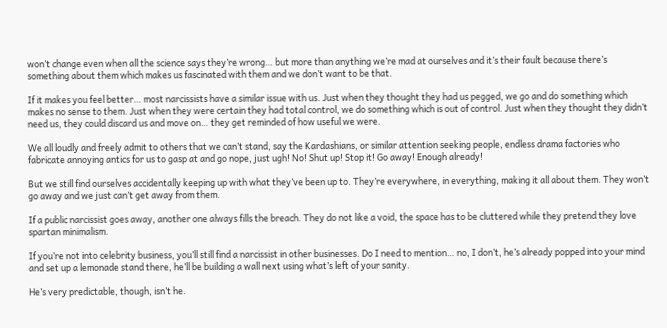won’t change even when all the science says they’re wrong… but more than anything we’re mad at ourselves and it’s their fault because there’s something about them which makes us fascinated with them and we don’t want to be that.

If it makes you feel better… most narcissists have a similar issue with us. Just when they thought they had us pegged, we go and do something which makes no sense to them. Just when they were certain they had total control, we do something which is out of control. Just when they thought they didn’t need us, they could discard us and move on… they get reminded of how useful we were.

We all loudly and freely admit to others that we can’t stand, say the Kardashians, or similar attention seeking people, endless drama factories who fabricate annoying antics for us to gasp at and go nope, just ugh! No! Shut up! Stop it! Go away! Enough already!

But we still find ourselves accidentally keeping up with what they’ve been up to. They’re everywhere, in everything, making it all about them. They won’t go away and we just can’t get away from them.

If a public narcissist goes away, another one always fills the breach. They do not like a void, the space has to be cluttered while they pretend they love spartan minimalism.

If you’re not into celebrity business, you’ll still find a narcissist in other businesses. Do I need to mention… no, I don’t, he’s already popped into your mind and set up a lemonade stand there, he’ll be building a wall next using what’s left of your sanity.

He’s very predictable, though, isn’t he.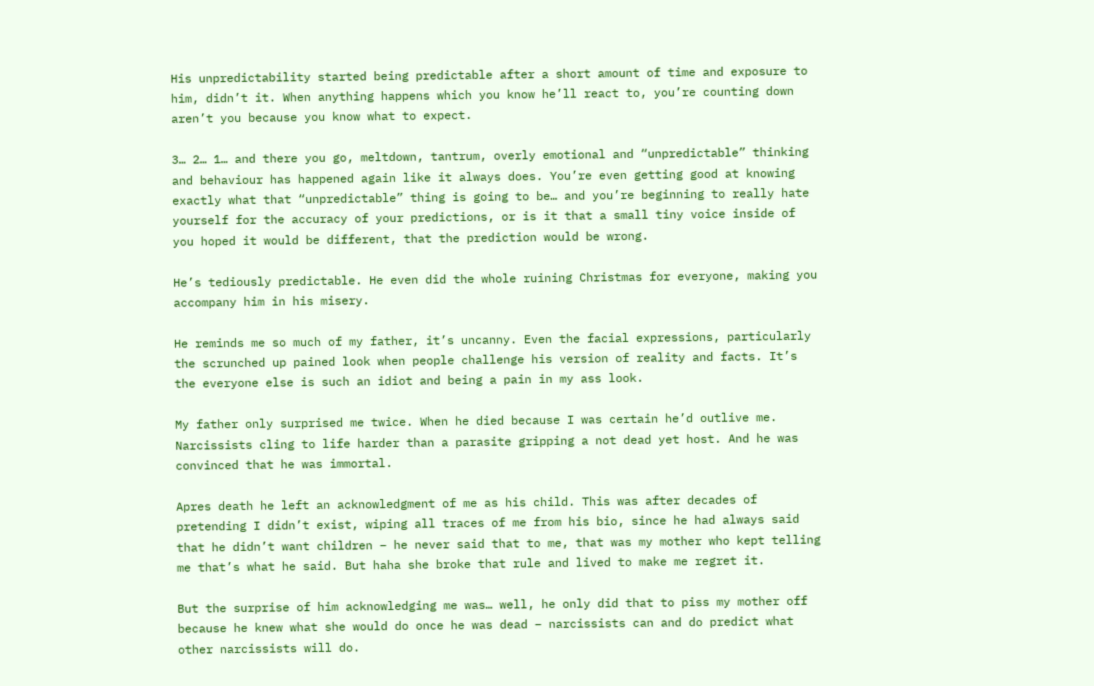His unpredictability started being predictable after a short amount of time and exposure to him, didn’t it. When anything happens which you know he’ll react to, you’re counting down aren’t you because you know what to expect.

3… 2… 1… and there you go, meltdown, tantrum, overly emotional and “unpredictable” thinking and behaviour has happened again like it always does. You’re even getting good at knowing exactly what that “unpredictable” thing is going to be… and you’re beginning to really hate yourself for the accuracy of your predictions, or is it that a small tiny voice inside of you hoped it would be different, that the prediction would be wrong.

He’s tediously predictable. He even did the whole ruining Christmas for everyone, making you accompany him in his misery.

He reminds me so much of my father, it’s uncanny. Even the facial expressions, particularly the scrunched up pained look when people challenge his version of reality and facts. It’s the everyone else is such an idiot and being a pain in my ass look.

My father only surprised me twice. When he died because I was certain he’d outlive me. Narcissists cling to life harder than a parasite gripping a not dead yet host. And he was convinced that he was immortal.

Apres death he left an acknowledgment of me as his child. This was after decades of pretending I didn’t exist, wiping all traces of me from his bio, since he had always said that he didn’t want children – he never said that to me, that was my mother who kept telling me that’s what he said. But haha she broke that rule and lived to make me regret it.

But the surprise of him acknowledging me was… well, he only did that to piss my mother off because he knew what she would do once he was dead – narcissists can and do predict what other narcissists will do.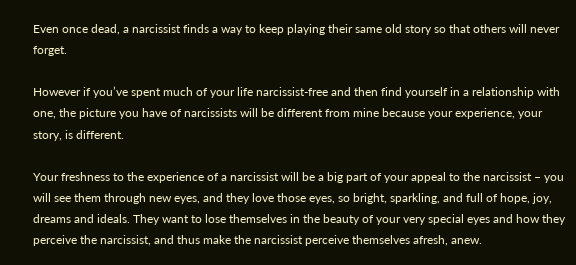Even once dead, a narcissist finds a way to keep playing their same old story so that others will never forget.

However if you’ve spent much of your life narcissist-free and then find yourself in a relationship with one, the picture you have of narcissists will be different from mine because your experience, your story, is different.

Your freshness to the experience of a narcissist will be a big part of your appeal to the narcissist – you will see them through new eyes, and they love those eyes, so bright, sparkling, and full of hope, joy, dreams and ideals. They want to lose themselves in the beauty of your very special eyes and how they perceive the narcissist, and thus make the narcissist perceive themselves afresh, anew.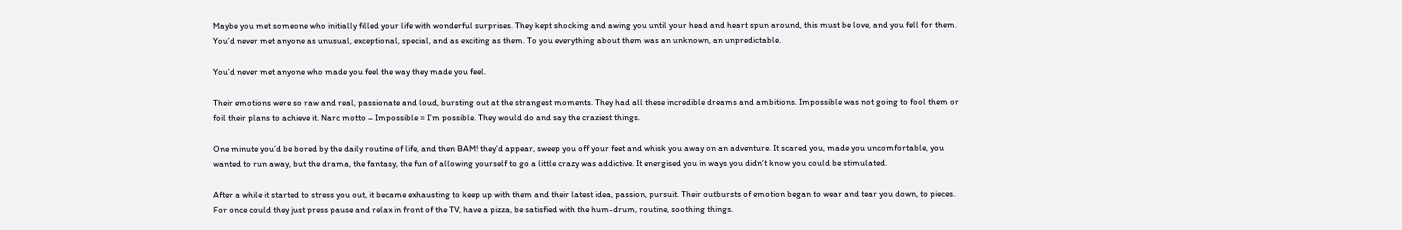Maybe you met someone who initially filled your life with wonderful surprises. They kept shocking and awing you until your head and heart spun around, this must be love, and you fell for them. You’d never met anyone as unusual, exceptional, special, and as exciting as them. To you everything about them was an unknown, an unpredictable.

You’d never met anyone who made you feel the way they made you feel.

Their emotions were so raw and real, passionate and loud, bursting out at the strangest moments. They had all these incredible dreams and ambitions. Impossible was not going to fool them or foil their plans to achieve it. Narc motto – Impossible = I’m possible. They would do and say the craziest things.

One minute you’d be bored by the daily routine of life, and then BAM! they’d appear, sweep you off your feet and whisk you away on an adventure. It scared you, made you uncomfortable, you wanted to run away, but the drama, the fantasy, the fun of allowing yourself to go a little crazy was addictive. It energised you in ways you didn’t know you could be stimulated.

After a while it started to stress you out, it became exhausting to keep up with them and their latest idea, passion, pursuit. Their outbursts of emotion began to wear and tear you down, to pieces. For once could they just press pause and relax in front of the TV, have a pizza, be satisfied with the hum-drum, routine, soothing things.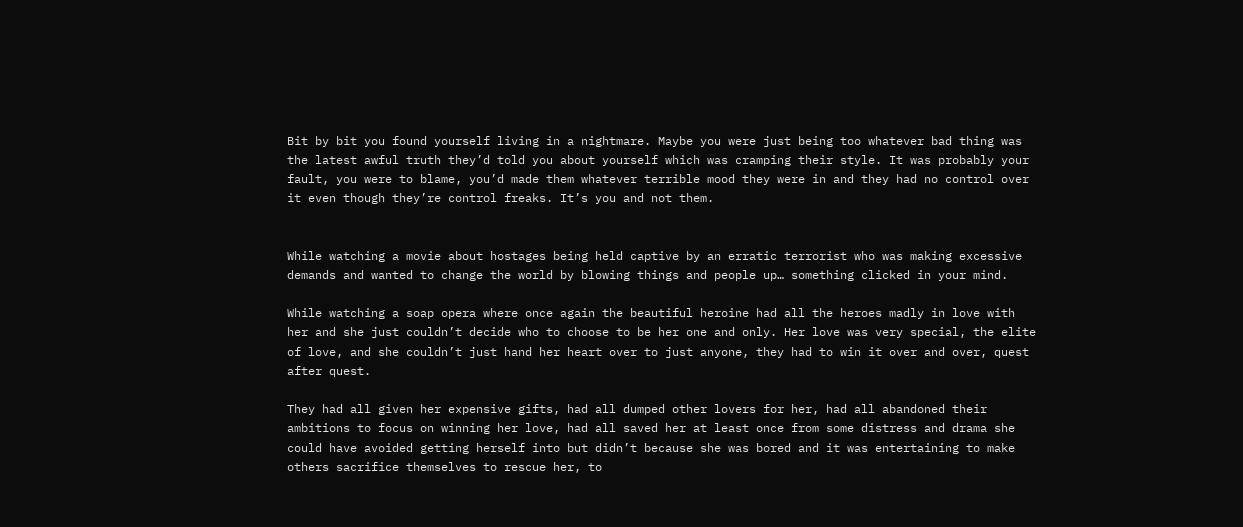Bit by bit you found yourself living in a nightmare. Maybe you were just being too whatever bad thing was the latest awful truth they’d told you about yourself which was cramping their style. It was probably your fault, you were to blame, you’d made them whatever terrible mood they were in and they had no control over it even though they’re control freaks. It’s you and not them.


While watching a movie about hostages being held captive by an erratic terrorist who was making excessive demands and wanted to change the world by blowing things and people up… something clicked in your mind.

While watching a soap opera where once again the beautiful heroine had all the heroes madly in love with her and she just couldn’t decide who to choose to be her one and only. Her love was very special, the elite of love, and she couldn’t just hand her heart over to just anyone, they had to win it over and over, quest after quest.

They had all given her expensive gifts, had all dumped other lovers for her, had all abandoned their ambitions to focus on winning her love, had all saved her at least once from some distress and drama she could have avoided getting herself into but didn’t because she was bored and it was entertaining to make others sacrifice themselves to rescue her, to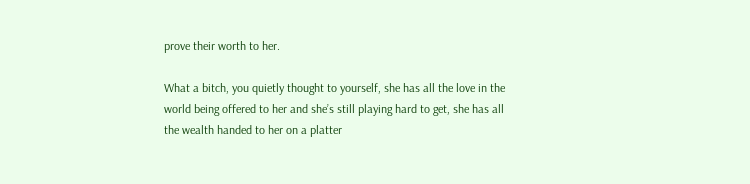prove their worth to her.

What a bitch, you quietly thought to yourself, she has all the love in the world being offered to her and she’s still playing hard to get, she has all the wealth handed to her on a platter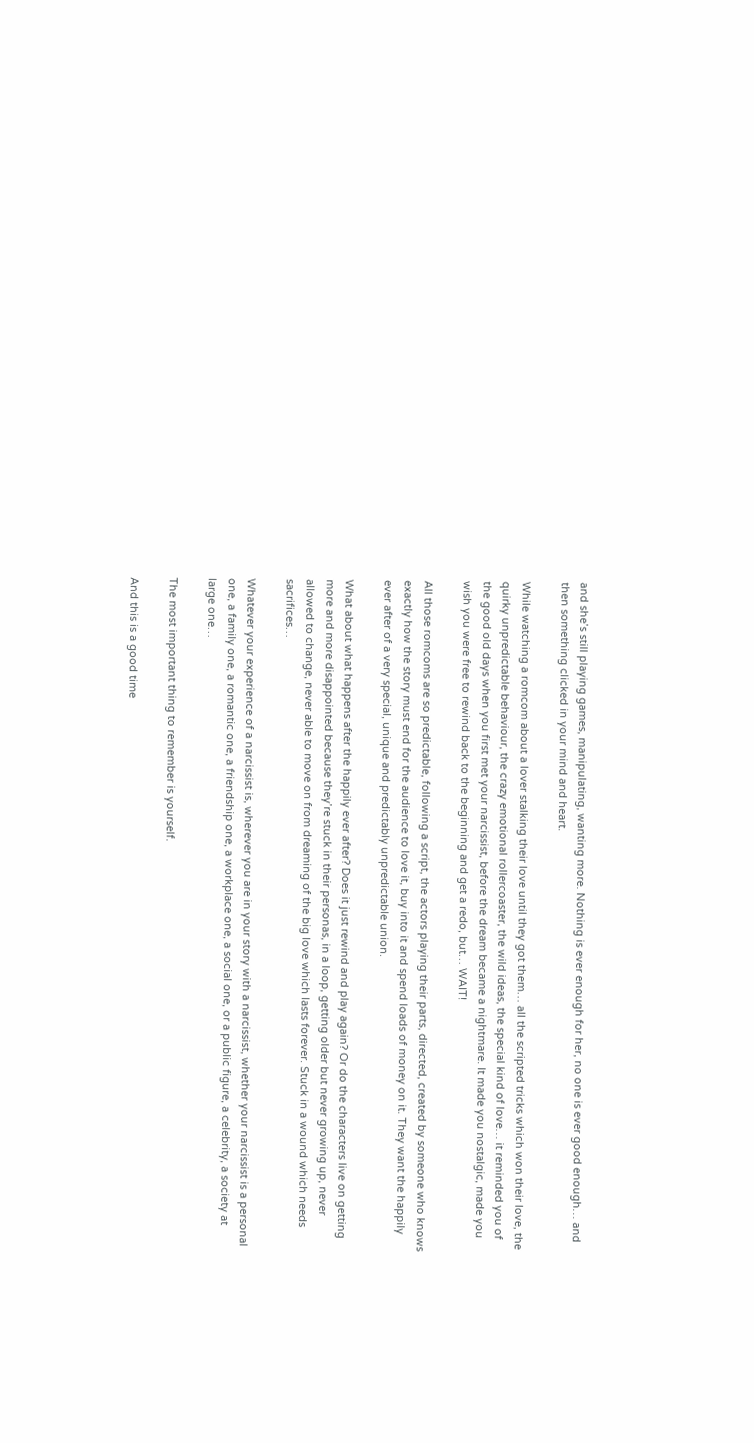and she’s still playing games, manipulating, wanting more. Nothing is ever enough for her, no one is ever good enough… and then something clicked in your mind and heart.

While watching a romcom about a lover stalking their love until they got them… all the scripted tricks which won their love, the quirky unpredictable behaviour, the crazy emotional rollercoaster, the wild ideas, the special kind of love… it reminded you of the good old days when you first met your narcissist, before the dream became a nightmare. It made you nostalgic, made you wish you were free to rewind back to the beginning and get a redo, but… WAIT!

All those romcoms are so predictable, following a script, the actors playing their parts, directed, created by someone who knows exactly how the story must end for the audience to love it, buy into it and spend loads of money on it. They want the happily ever after of a very special, unique and predictably unpredictable union.

What about what happens after the happily ever after? Does it just rewind and play again? Or do the characters live on getting more and more disappointed because they’re stuck in their personas, in a loop, getting older but never growing up, never allowed to change, never able to move on from dreaming of the big love which lasts forever. Stuck in a wound which needs sacrifices…

Whatever your experience of a narcissist is, wherever you are in your story with a narcissist, whether your narcissist is a personal one, a family one, a romantic one, a friendship one, a workplace one, a social one, or a public figure, a celebrity, a society at large one…

The most important thing to remember is yourself.

And this is a good time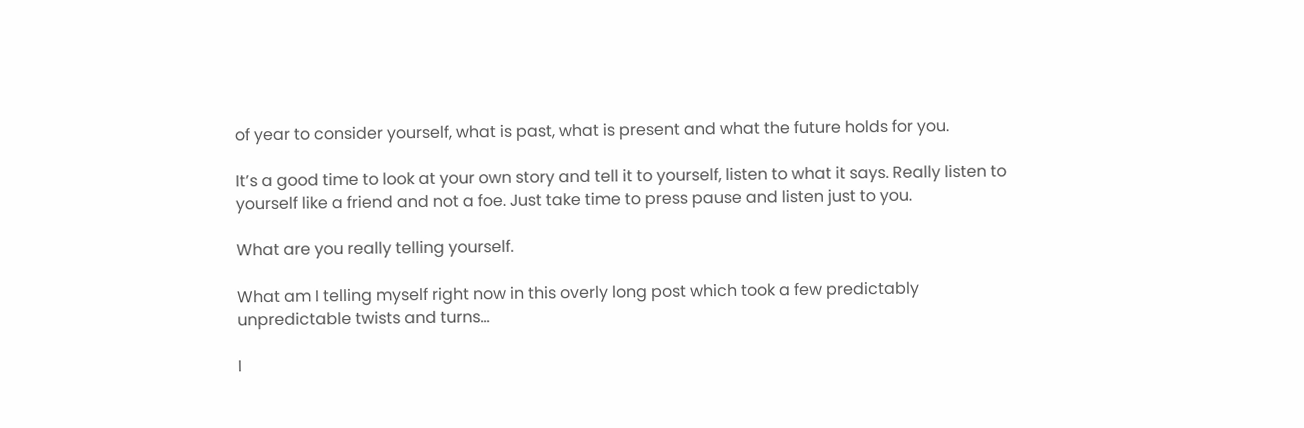of year to consider yourself, what is past, what is present and what the future holds for you.

It’s a good time to look at your own story and tell it to yourself, listen to what it says. Really listen to yourself like a friend and not a foe. Just take time to press pause and listen just to you.

What are you really telling yourself.

What am I telling myself right now in this overly long post which took a few predictably unpredictable twists and turns…

I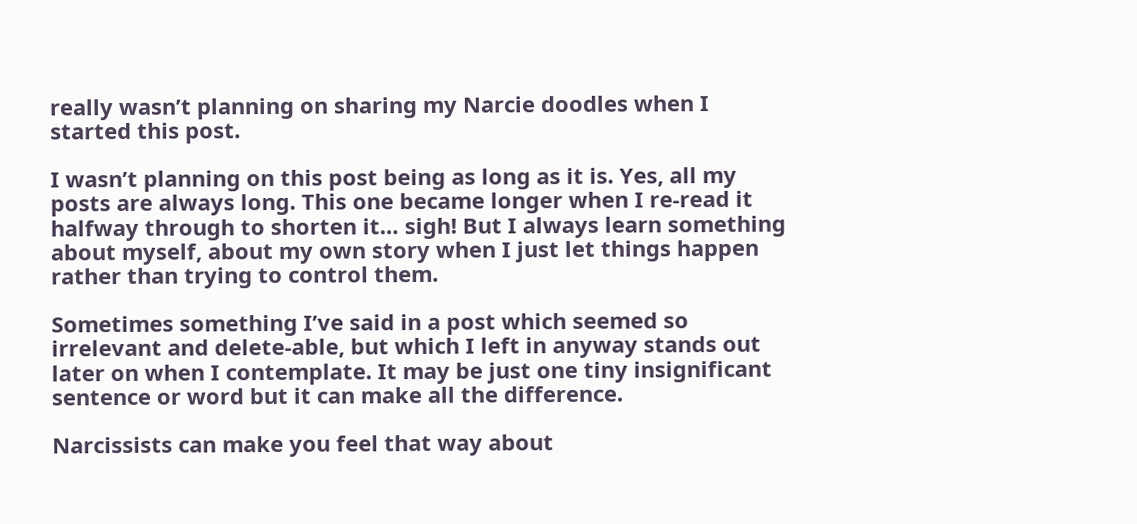really wasn’t planning on sharing my Narcie doodles when I started this post.

I wasn’t planning on this post being as long as it is. Yes, all my posts are always long. This one became longer when I re-read it halfway through to shorten it… sigh! But I always learn something about myself, about my own story when I just let things happen rather than trying to control them.

Sometimes something I’ve said in a post which seemed so irrelevant and delete-able, but which I left in anyway stands out later on when I contemplate. It may be just one tiny insignificant sentence or word but it can make all the difference.

Narcissists can make you feel that way about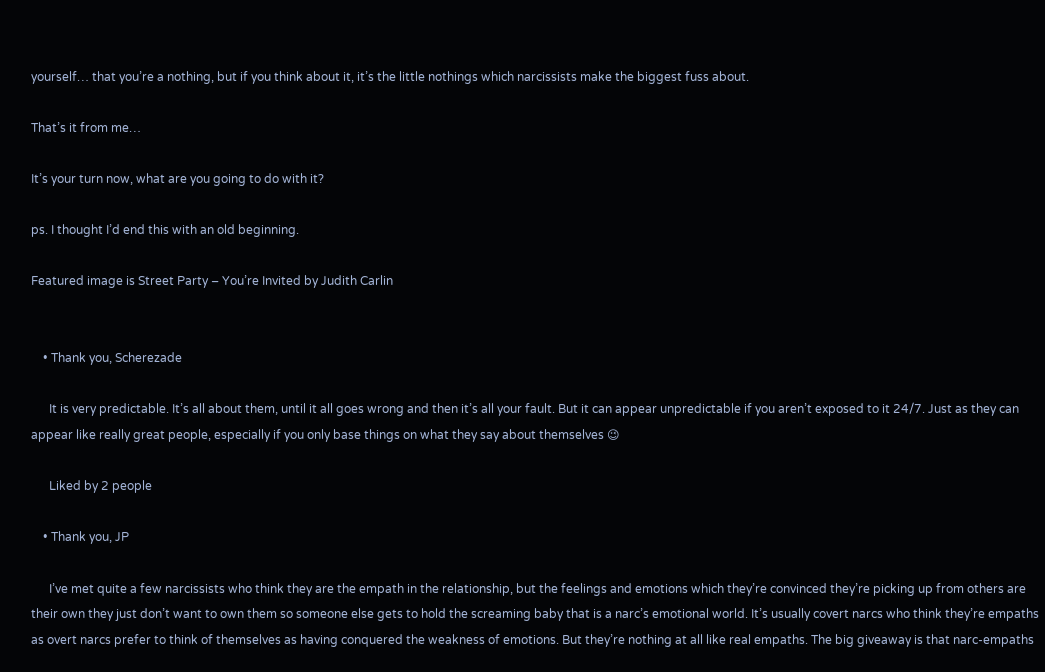yourself… that you’re a nothing, but if you think about it, it’s the little nothings which narcissists make the biggest fuss about.

That’s it from me…

It’s your turn now, what are you going to do with it?

ps. I thought I’d end this with an old beginning.

Featured image is Street Party – You’re Invited by Judith Carlin


    • Thank you, Scherezade

      It is very predictable. It’s all about them, until it all goes wrong and then it’s all your fault. But it can appear unpredictable if you aren’t exposed to it 24/7. Just as they can appear like really great people, especially if you only base things on what they say about themselves 😉

      Liked by 2 people

    • Thank you, JP

      I’ve met quite a few narcissists who think they are the empath in the relationship, but the feelings and emotions which they’re convinced they’re picking up from others are their own they just don’t want to own them so someone else gets to hold the screaming baby that is a narc’s emotional world. It’s usually covert narcs who think they’re empaths as overt narcs prefer to think of themselves as having conquered the weakness of emotions. But they’re nothing at all like real empaths. The big giveaway is that narc-empaths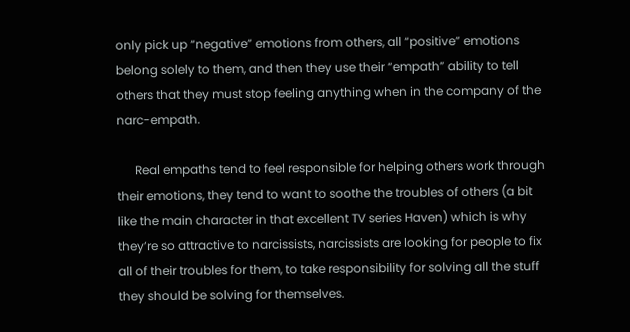only pick up “negative” emotions from others, all “positive” emotions belong solely to them, and then they use their “empath” ability to tell others that they must stop feeling anything when in the company of the narc-empath.

      Real empaths tend to feel responsible for helping others work through their emotions, they tend to want to soothe the troubles of others (a bit like the main character in that excellent TV series Haven) which is why they’re so attractive to narcissists, narcissists are looking for people to fix all of their troubles for them, to take responsibility for solving all the stuff they should be solving for themselves.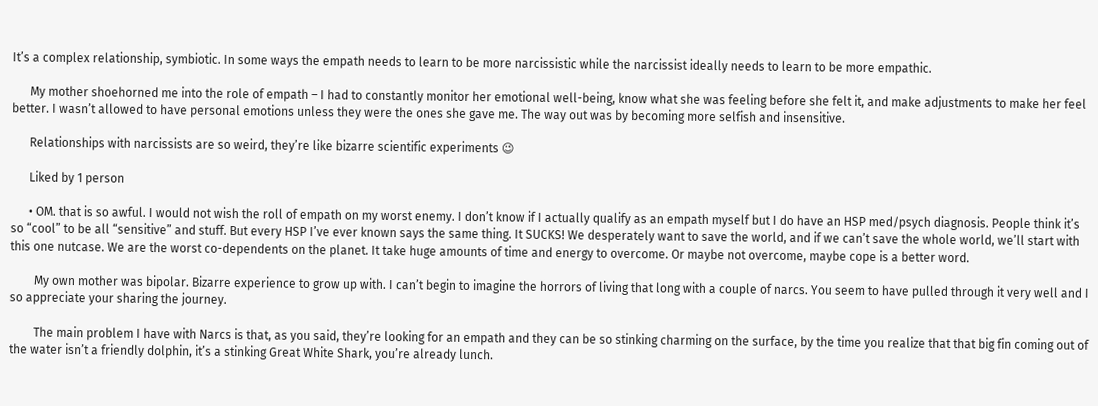It’s a complex relationship, symbiotic. In some ways the empath needs to learn to be more narcissistic while the narcissist ideally needs to learn to be more empathic.

      My mother shoehorned me into the role of empath – I had to constantly monitor her emotional well-being, know what she was feeling before she felt it, and make adjustments to make her feel better. I wasn’t allowed to have personal emotions unless they were the ones she gave me. The way out was by becoming more selfish and insensitive.

      Relationships with narcissists are so weird, they’re like bizarre scientific experiments 😉

      Liked by 1 person

      • OM. that is so awful. I would not wish the roll of empath on my worst enemy. I don’t know if I actually qualify as an empath myself but I do have an HSP med/psych diagnosis. People think it’s so “cool” to be all “sensitive” and stuff. But every HSP I’ve ever known says the same thing. It SUCKS! We desperately want to save the world, and if we can’t save the whole world, we’ll start with this one nutcase. We are the worst co-dependents on the planet. It take huge amounts of time and energy to overcome. Or maybe not overcome, maybe cope is a better word.

        My own mother was bipolar. Bizarre experience to grow up with. I can’t begin to imagine the horrors of living that long with a couple of narcs. You seem to have pulled through it very well and I so appreciate your sharing the journey.

        The main problem I have with Narcs is that, as you said, they’re looking for an empath and they can be so stinking charming on the surface, by the time you realize that that big fin coming out of the water isn’t a friendly dolphin, it’s a stinking Great White Shark, you’re already lunch.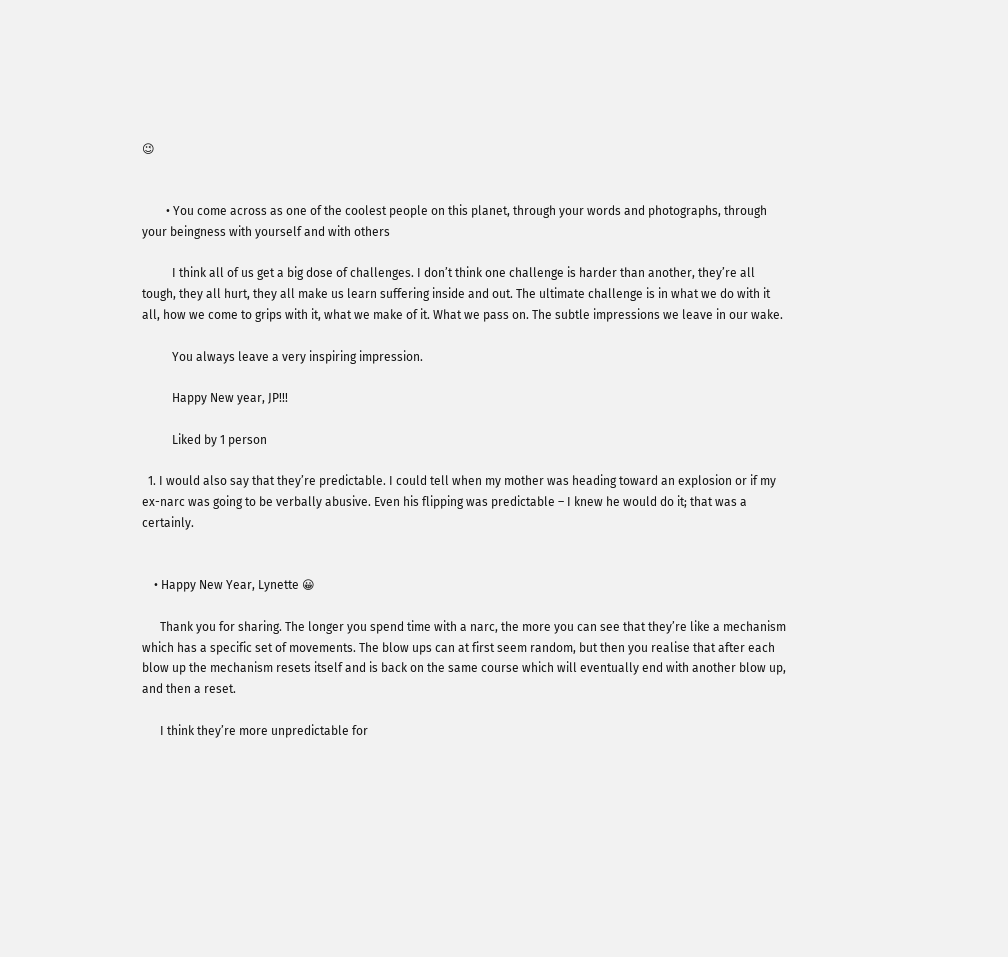😉


        • You come across as one of the coolest people on this planet, through your words and photographs, through your beingness with yourself and with others

          I think all of us get a big dose of challenges. I don’t think one challenge is harder than another, they’re all tough, they all hurt, they all make us learn suffering inside and out. The ultimate challenge is in what we do with it all, how we come to grips with it, what we make of it. What we pass on. The subtle impressions we leave in our wake.

          You always leave a very inspiring impression.

          Happy New year, JP!!!

          Liked by 1 person

  1. I would also say that they’re predictable. I could tell when my mother was heading toward an explosion or if my ex-narc was going to be verbally abusive. Even his flipping was predictable – I knew he would do it; that was a certainly.


    • Happy New Year, Lynette 😀

      Thank you for sharing. The longer you spend time with a narc, the more you can see that they’re like a mechanism which has a specific set of movements. The blow ups can at first seem random, but then you realise that after each blow up the mechanism resets itself and is back on the same course which will eventually end with another blow up, and then a reset.

      I think they’re more unpredictable for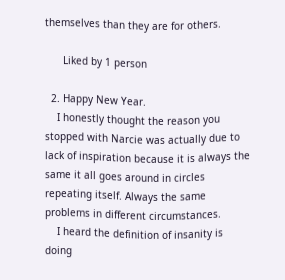themselves than they are for others.

      Liked by 1 person

  2. Happy New Year.
    I honestly thought the reason you stopped with Narcie was actually due to lack of inspiration because it is always the same it all goes around in circles repeating itself. Always the same problems in different circumstances.
    I heard the definition of insanity is doing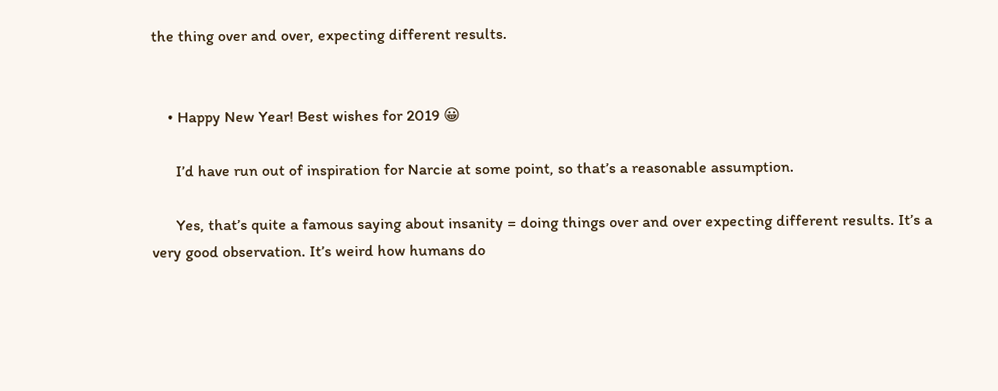the thing over and over, expecting different results.


    • Happy New Year! Best wishes for 2019 😀

      I’d have run out of inspiration for Narcie at some point, so that’s a reasonable assumption.

      Yes, that’s quite a famous saying about insanity = doing things over and over expecting different results. It’s a very good observation. It’s weird how humans do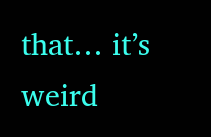that… it’s weird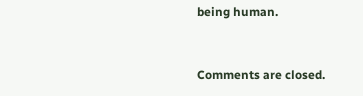being human.


Comments are closed.